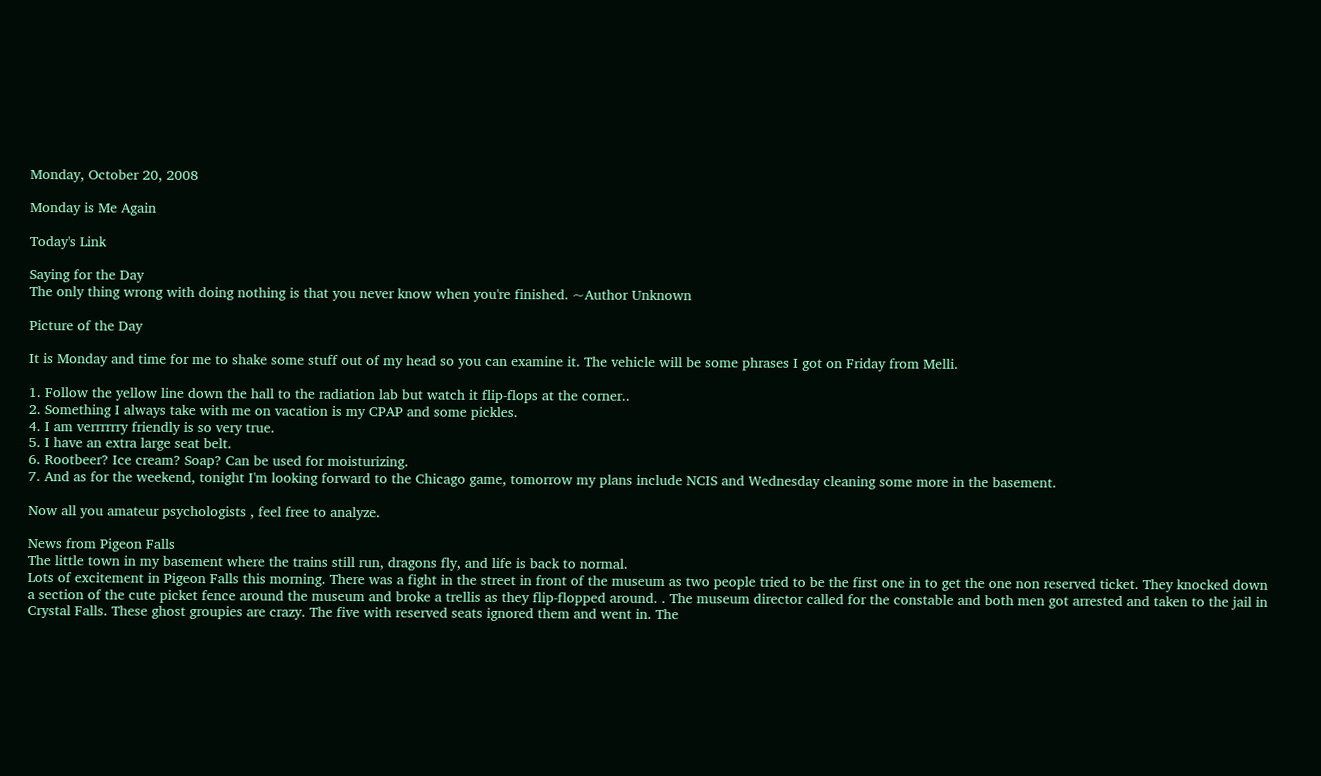Monday, October 20, 2008

Monday is Me Again

Today's Link

Saying for the Day
The only thing wrong with doing nothing is that you never know when you're finished. ~Author Unknown

Picture of the Day

It is Monday and time for me to shake some stuff out of my head so you can examine it. The vehicle will be some phrases I got on Friday from Melli.

1. Follow the yellow line down the hall to the radiation lab but watch it flip-flops at the corner..
2. Something I always take with me on vacation is my CPAP and some pickles.
4. I am verrrrrry friendly is so very true.
5. I have an extra large seat belt.
6. Rootbeer? Ice cream? Soap? Can be used for moisturizing.
7. And as for the weekend, tonight I'm looking forward to the Chicago game, tomorrow my plans include NCIS and Wednesday cleaning some more in the basement.

Now all you amateur psychologists , feel free to analyze.

News from Pigeon Falls
The little town in my basement where the trains still run, dragons fly, and life is back to normal.
Lots of excitement in Pigeon Falls this morning. There was a fight in the street in front of the museum as two people tried to be the first one in to get the one non reserved ticket. They knocked down a section of the cute picket fence around the museum and broke a trellis as they flip-flopped around. . The museum director called for the constable and both men got arrested and taken to the jail in Crystal Falls. These ghost groupies are crazy. The five with reserved seats ignored them and went in. The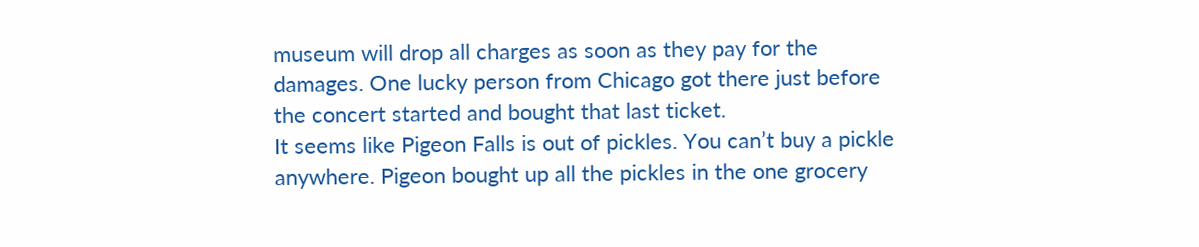museum will drop all charges as soon as they pay for the damages. One lucky person from Chicago got there just before the concert started and bought that last ticket.
It seems like Pigeon Falls is out of pickles. You can’t buy a pickle anywhere. Pigeon bought up all the pickles in the one grocery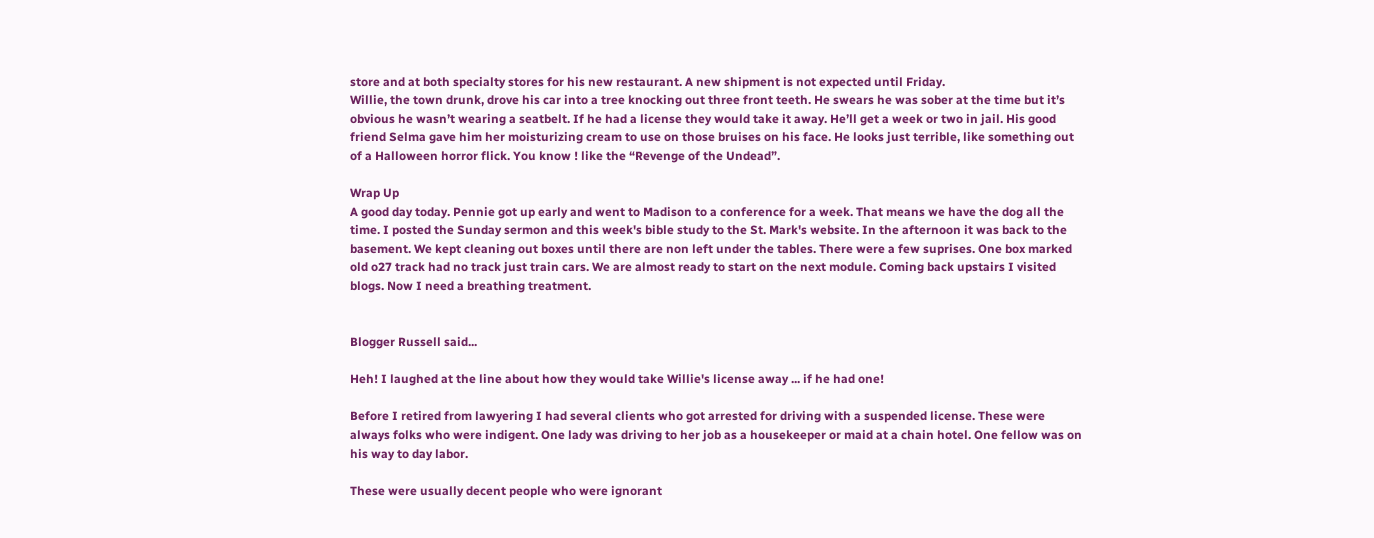store and at both specialty stores for his new restaurant. A new shipment is not expected until Friday.
Willie, the town drunk, drove his car into a tree knocking out three front teeth. He swears he was sober at the time but it’s obvious he wasn’t wearing a seatbelt. If he had a license they would take it away. He’ll get a week or two in jail. His good friend Selma gave him her moisturizing cream to use on those bruises on his face. He looks just terrible, like something out of a Halloween horror flick. You know ! like the “Revenge of the Undead”.

Wrap Up
A good day today. Pennie got up early and went to Madison to a conference for a week. That means we have the dog all the time. I posted the Sunday sermon and this week's bible study to the St. Mark's website. In the afternoon it was back to the basement. We kept cleaning out boxes until there are non left under the tables. There were a few suprises. One box marked old o27 track had no track just train cars. We are almost ready to start on the next module. Coming back upstairs I visited blogs. Now I need a breathing treatment.


Blogger Russell said...

Heh! I laughed at the line about how they would take Willie's license away ... if he had one!

Before I retired from lawyering I had several clients who got arrested for driving with a suspended license. These were always folks who were indigent. One lady was driving to her job as a housekeeper or maid at a chain hotel. One fellow was on his way to day labor.

These were usually decent people who were ignorant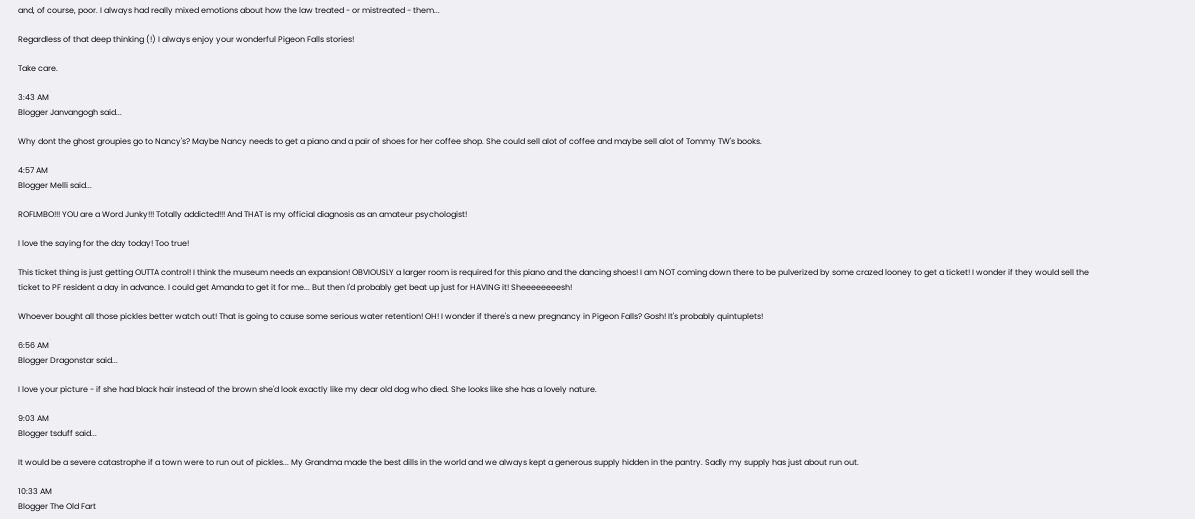and, of course, poor. I always had really mixed emotions about how the law treated - or mistreated - them...

Regardless of that deep thinking (!) I always enjoy your wonderful Pigeon Falls stories!

Take care.

3:43 AM
Blogger Janvangogh said...

Why dont the ghost groupies go to Nancy's? Maybe Nancy needs to get a piano and a pair of shoes for her coffee shop. She could sell alot of coffee and maybe sell alot of Tommy TW's books.

4:57 AM
Blogger Melli said...

ROFLMBO!!! YOU are a Word Junky!!! Totally addicted!!! And THAT is my official diagnosis as an amateur psychologist!

I love the saying for the day today! Too true!

This ticket thing is just getting OUTTA control! I think the museum needs an expansion! OBVIOUSLY a larger room is required for this piano and the dancing shoes! I am NOT coming down there to be pulverized by some crazed looney to get a ticket! I wonder if they would sell the ticket to PF resident a day in advance. I could get Amanda to get it for me... But then I'd probably get beat up just for HAVING it! Sheeeeeeeesh!

Whoever bought all those pickles better watch out! That is going to cause some serious water retention! OH! I wonder if there's a new pregnancy in Pigeon Falls? Gosh! It's probably quintuplets!

6:56 AM
Blogger Dragonstar said...

I love your picture - if she had black hair instead of the brown she'd look exactly like my dear old dog who died. She looks like she has a lovely nature.

9:03 AM
Blogger tsduff said...

It would be a severe catastrophe if a town were to run out of pickles... My Grandma made the best dills in the world and we always kept a generous supply hidden in the pantry. Sadly my supply has just about run out.

10:33 AM
Blogger The Old Fart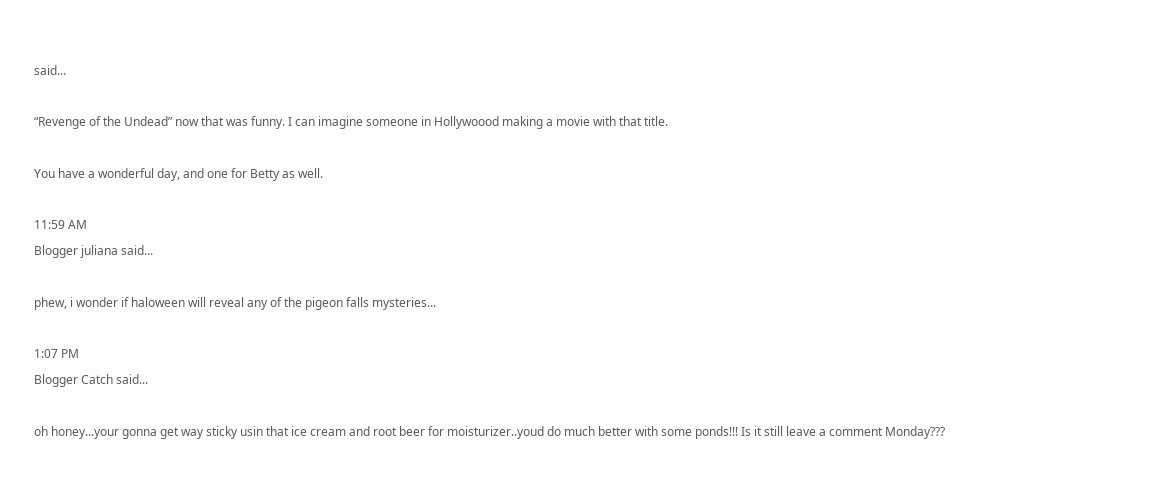said...

“Revenge of the Undead” now that was funny. I can imagine someone in Hollywoood making a movie with that title.

You have a wonderful day, and one for Betty as well.

11:59 AM
Blogger juliana said...

phew, i wonder if haloween will reveal any of the pigeon falls mysteries...

1:07 PM
Blogger Catch said...

oh honey...your gonna get way sticky usin that ice cream and root beer for moisturizer..youd do much better with some ponds!!! Is it still leave a comment Monday???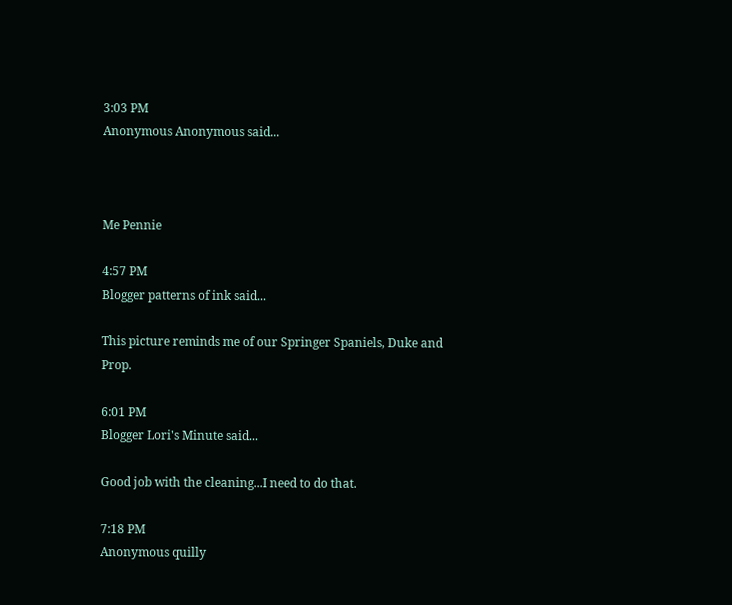3:03 PM
Anonymous Anonymous said...



Me Pennie

4:57 PM
Blogger patterns of ink said...

This picture reminds me of our Springer Spaniels, Duke and Prop.

6:01 PM
Blogger Lori's Minute said...

Good job with the cleaning...I need to do that.

7:18 PM
Anonymous quilly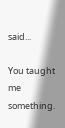said...

You taught me something.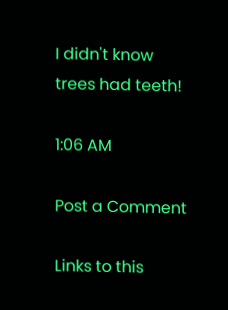I didn't know trees had teeth!

1:06 AM

Post a Comment

Links to this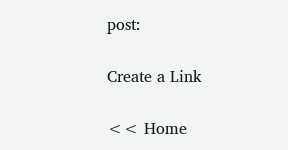post:

Create a Link

<< Home